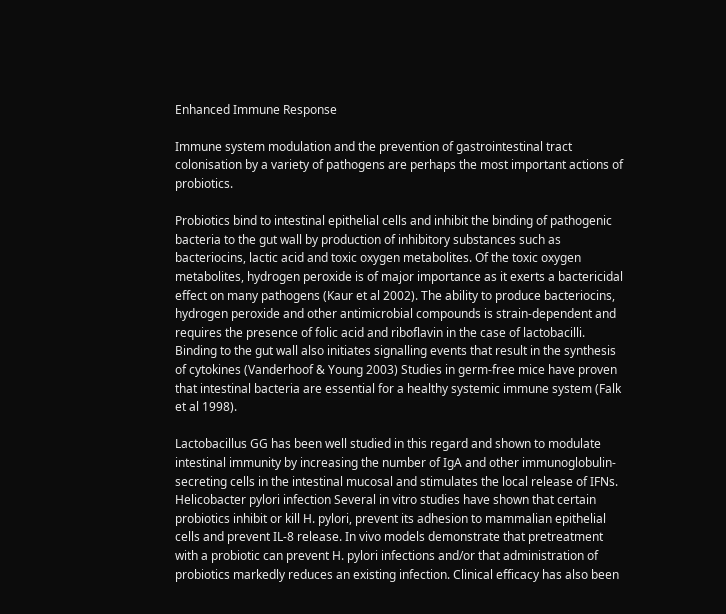Enhanced Immune Response

Immune system modulation and the prevention of gastrointestinal tract colonisation by a variety of pathogens are perhaps the most important actions of probiotics.

Probiotics bind to intestinal epithelial cells and inhibit the binding of pathogenic bacteria to the gut wall by production of inhibitory substances such as bacteriocins, lactic acid and toxic oxygen metabolites. Of the toxic oxygen metabolites, hydrogen peroxide is of major importance as it exerts a bactericidal effect on many pathogens (Kaur et al 2002). The ability to produce bacteriocins, hydrogen peroxide and other antimicrobial compounds is strain-dependent and requires the presence of folic acid and riboflavin in the case of lactobacilli. Binding to the gut wall also initiates signalling events that result in the synthesis of cytokines (Vanderhoof & Young 2003) Studies in germ-free mice have proven that intestinal bacteria are essential for a healthy systemic immune system (Falk et al 1998).

Lactobacillus GG has been well studied in this regard and shown to modulate intestinal immunity by increasing the number of IgA and other immunoglobulin-secreting cells in the intestinal mucosal and stimulates the local release of IFNs. Helicobacter pylori infection Several in vitro studies have shown that certain probiotics inhibit or kill H. pylori, prevent its adhesion to mammalian epithelial cells and prevent IL-8 release. In vivo models demonstrate that pretreatment with a probiotic can prevent H. pylori infections and/or that administration of probiotics markedly reduces an existing infection. Clinical efficacy has also been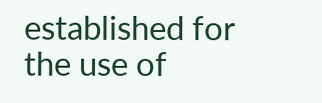established for the use of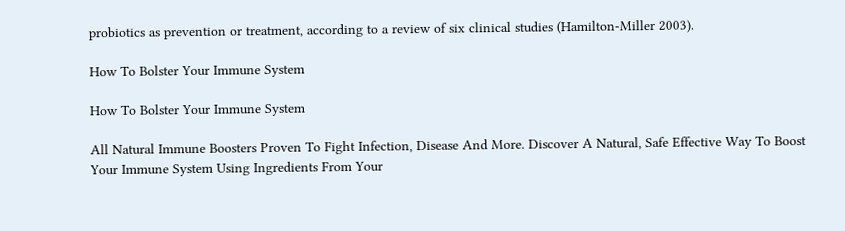probiotics as prevention or treatment, according to a review of six clinical studies (Hamilton-Miller 2003).

How To Bolster Your Immune System

How To Bolster Your Immune System

All Natural Immune Boosters Proven To Fight Infection, Disease And More. Discover A Natural, Safe Effective Way To Boost Your Immune System Using Ingredients From Your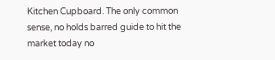Kitchen Cupboard. The only common sense, no holds barred guide to hit the market today no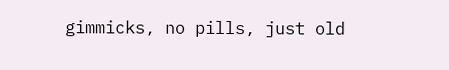gimmicks, no pills, just old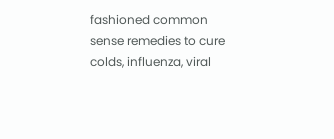fashioned common sense remedies to cure colds, influenza, viral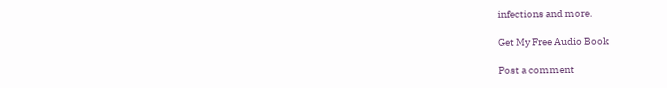infections and more.

Get My Free Audio Book

Post a comment